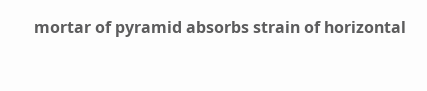mortar of pyramid absorbs strain of horizontal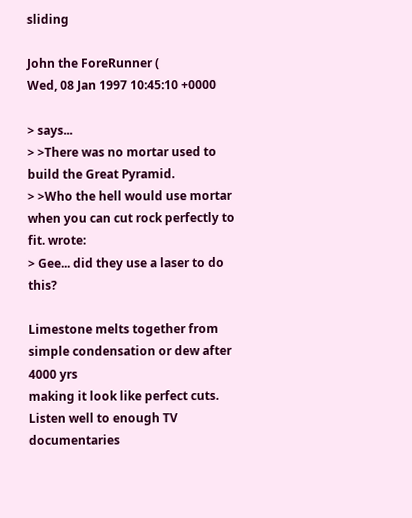sliding

John the ForeRunner (
Wed, 08 Jan 1997 10:45:10 +0000

> says...
> >There was no mortar used to build the Great Pyramid.
> >Who the hell would use mortar when you can cut rock perfectly to fit. wrote:
> Gee... did they use a laser to do this?

Limestone melts together from simple condensation or dew after 4000 yrs
making it look like perfect cuts. Listen well to enough TV documentaries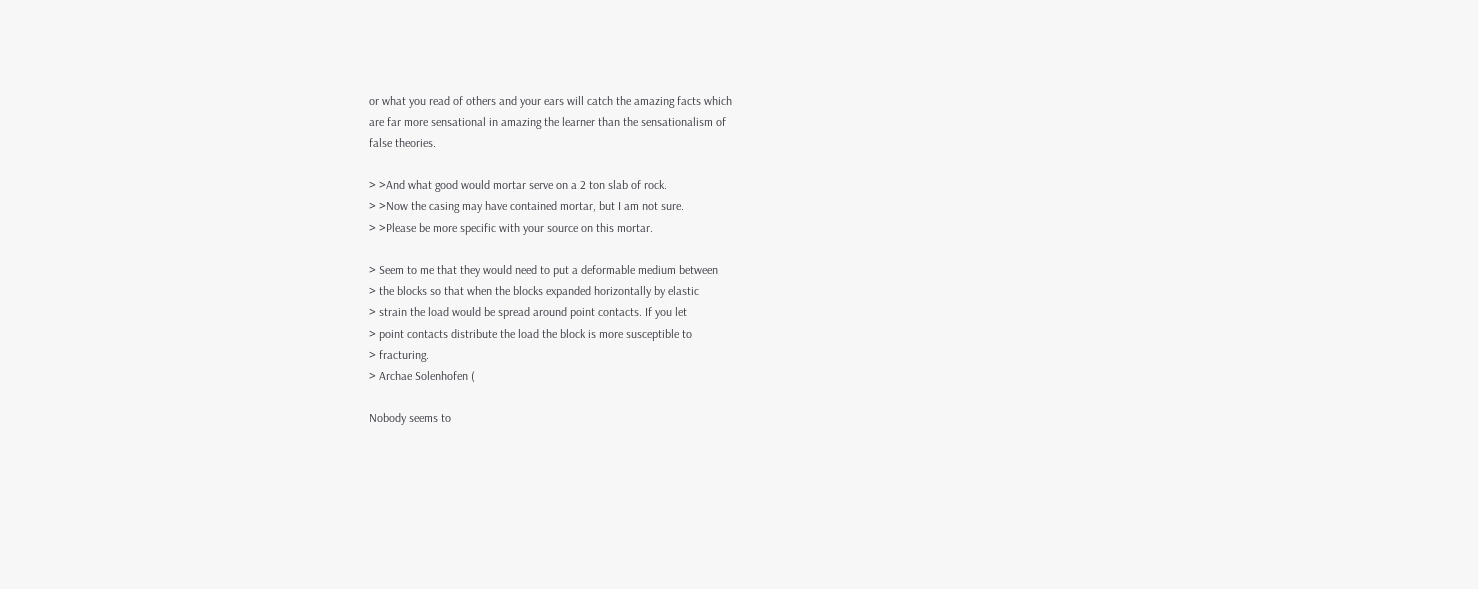or what you read of others and your ears will catch the amazing facts which
are far more sensational in amazing the learner than the sensationalism of
false theories.

> >And what good would mortar serve on a 2 ton slab of rock.
> >Now the casing may have contained mortar, but I am not sure.
> >Please be more specific with your source on this mortar.

> Seem to me that they would need to put a deformable medium between
> the blocks so that when the blocks expanded horizontally by elastic
> strain the load would be spread around point contacts. If you let
> point contacts distribute the load the block is more susceptible to
> fracturing.
> Archae Solenhofen (

Nobody seems to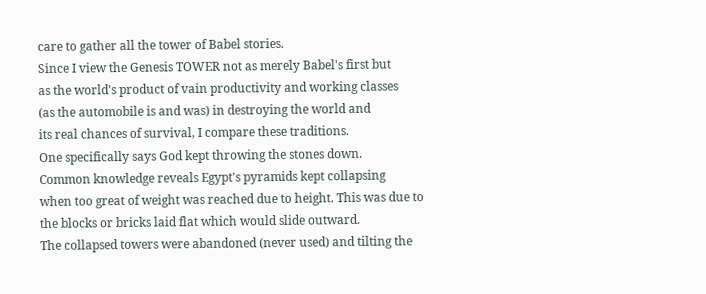care to gather all the tower of Babel stories.
Since I view the Genesis TOWER not as merely Babel's first but
as the world's product of vain productivity and working classes
(as the automobile is and was) in destroying the world and
its real chances of survival, I compare these traditions.
One specifically says God kept throwing the stones down.
Common knowledge reveals Egypt's pyramids kept collapsing
when too great of weight was reached due to height. This was due to
the blocks or bricks laid flat which would slide outward.
The collapsed towers were abandoned (never used) and tilting the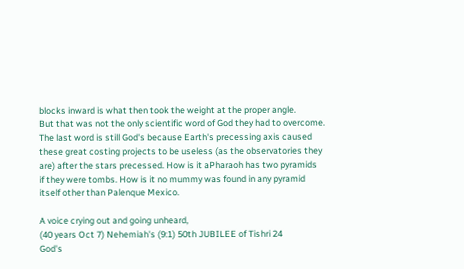blocks inward is what then took the weight at the proper angle.
But that was not the only scientific word of God they had to overcome.
The last word is still God's because Earth's precessing axis caused
these great costing projects to be useless (as the observatories they
are) after the stars precessed. How is it aPharaoh has two pyramids
if they were tombs. How is it no mummy was found in any pyramid
itself other than Palenque Mexico.

A voice crying out and going unheard,
(40 years Oct 7) Nehemiah's (9:1) 50th JUBILEE of Tishri 24
God's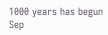1000 years has begun Sep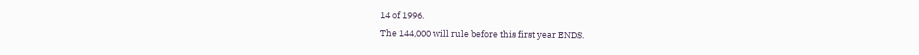14 of 1996.
The 144,000 will rule before this first year ENDS.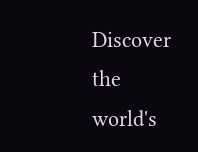Discover the world's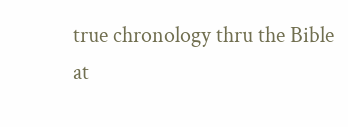true chronology thru the Bible at